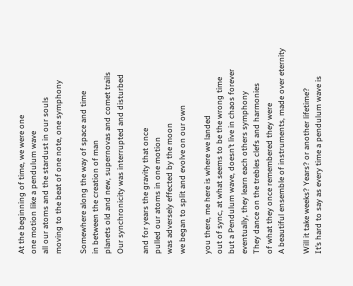At the beginning of time, we were one
one motion like a pendulum wave
all our atoms and the stardust in our souls
moving to the beat of one note, one symphony

Somewhere along the way of space and time
in between the creation of man
planets old and new, supernovas and comet trails
Our synchronicity was interrupted and disturbed

and for years the gravity that once
pulled our atoms in one motion
was adversely effected by the moon
we began to split and evolve on our own

you there, me here is where we landed
out of sync, at what seems to be the wrong time
but a Pendulum wave, doesn’t live in chaos forever
eventually, they learn each others symphony
They dance on the trebles clefs and harmonies
of what they once remembered they were
A beautiful ensemble of instruments, made over eternity

Will it take weeks? Years? or another lifetime?
It’s hard to say as every time a pendulum wave is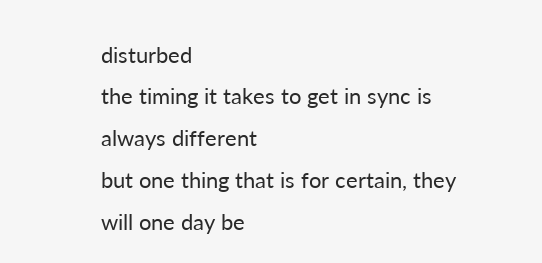disturbed
the timing it takes to get in sync is always different
but one thing that is for certain, they will one day be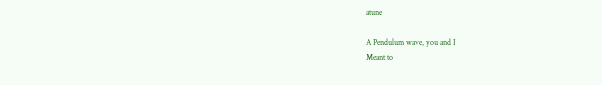atune

A Pendulum wave, you and I
Meant to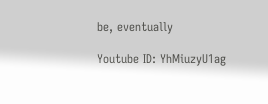be, eventually

Youtube ID: YhMiuzyU1ag